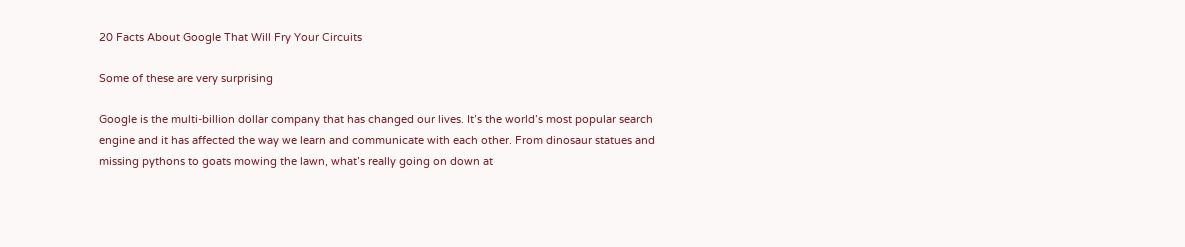20 Facts About Google That Will Fry Your Circuits

Some of these are very surprising

Google is the multi-billion dollar company that has changed our lives. It’s the world’s most popular search engine and it has affected the way we learn and communicate with each other. From dinosaur statues and missing pythons to goats mowing the lawn, what’s really going on down at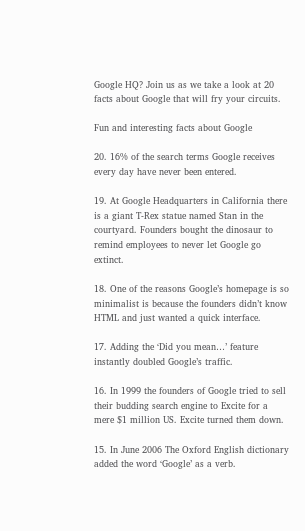Google HQ? Join us as we take a look at 20 facts about Google that will fry your circuits.

Fun and interesting facts about Google

20. 16% of the search terms Google receives every day have never been entered.

19. At Google Headquarters in California there is a giant T-Rex statue named Stan in the courtyard. Founders bought the dinosaur to remind employees to never let Google go extinct.

18. One of the reasons Google’s homepage is so minimalist is because the founders didn’t know HTML and just wanted a quick interface.

17. Adding the ‘Did you mean…’ feature instantly doubled Google’s traffic.

16. In 1999 the founders of Google tried to sell their budding search engine to Excite for a mere $1 million US. Excite turned them down.

15. In June 2006 The Oxford English dictionary added the word ‘Google’ as a verb.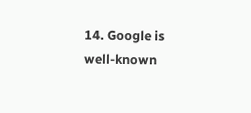14. Google is well-known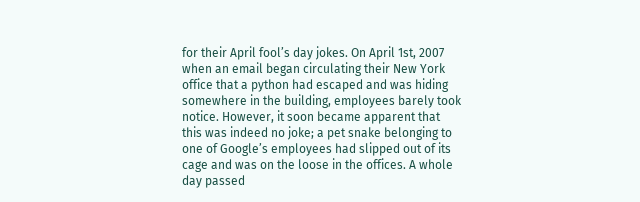for their April fool’s day jokes. On April 1st, 2007 when an email began circulating their New York office that a python had escaped and was hiding somewhere in the building, employees barely took notice. However, it soon became apparent that this was indeed no joke; a pet snake belonging to one of Google’s employees had slipped out of its cage and was on the loose in the offices. A whole day passed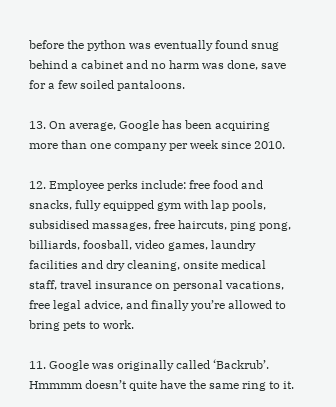before the python was eventually found snug behind a cabinet and no harm was done, save for a few soiled pantaloons.

13. On average, Google has been acquiring more than one company per week since 2010.

12. Employee perks include: free food and snacks, fully equipped gym with lap pools, subsidised massages, free haircuts, ping pong, billiards, foosball, video games, laundry facilities and dry cleaning, onsite medical staff, travel insurance on personal vacations, free legal advice, and finally you’re allowed to bring pets to work.

11. Google was originally called ‘Backrub’. Hmmmm doesn’t quite have the same ring to it.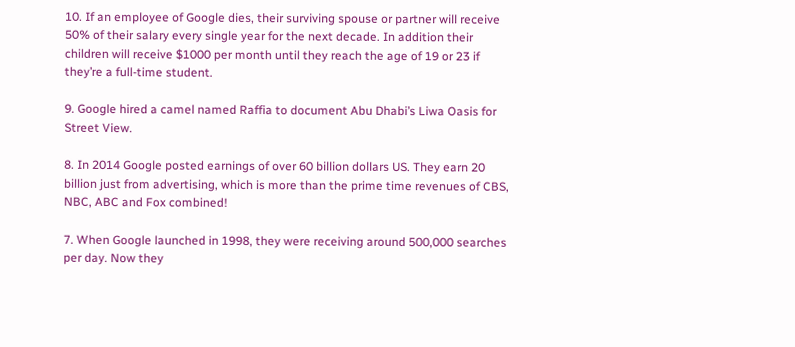10. If an employee of Google dies, their surviving spouse or partner will receive 50% of their salary every single year for the next decade. In addition their children will receive $1000 per month until they reach the age of 19 or 23 if they’re a full-time student.

9. Google hired a camel named Raffia to document Abu Dhabi’s Liwa Oasis for Street View.

8. In 2014 Google posted earnings of over 60 billion dollars US. They earn 20 billion just from advertising, which is more than the prime time revenues of CBS, NBC, ABC and Fox combined!

7. When Google launched in 1998, they were receiving around 500,000 searches per day. Now they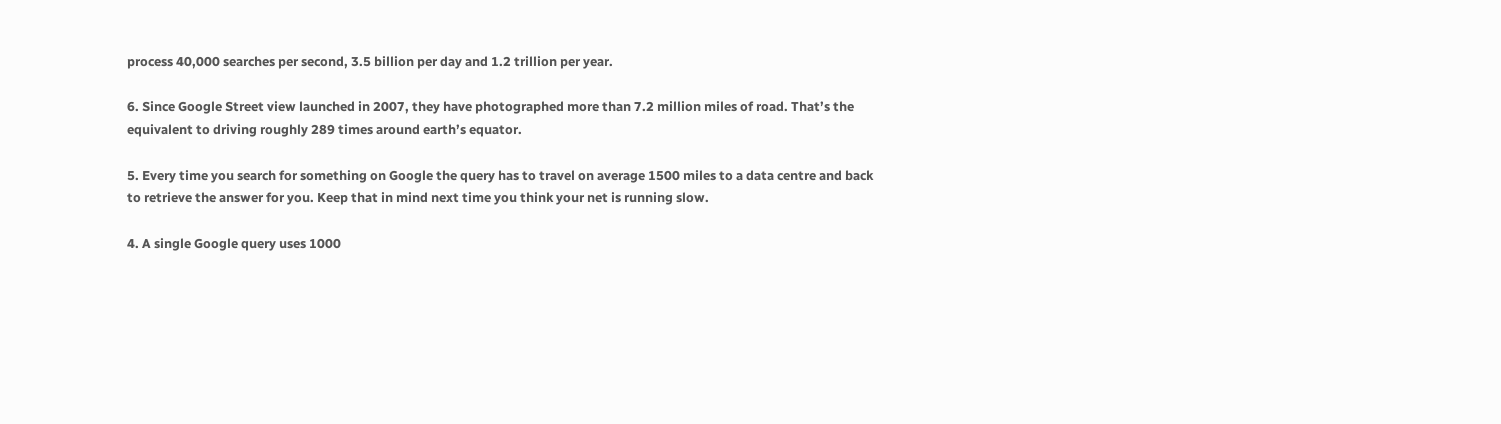process 40,000 searches per second, 3.5 billion per day and 1.2 trillion per year.

6. Since Google Street view launched in 2007, they have photographed more than 7.2 million miles of road. That’s the equivalent to driving roughly 289 times around earth’s equator.

5. Every time you search for something on Google the query has to travel on average 1500 miles to a data centre and back to retrieve the answer for you. Keep that in mind next time you think your net is running slow.

4. A single Google query uses 1000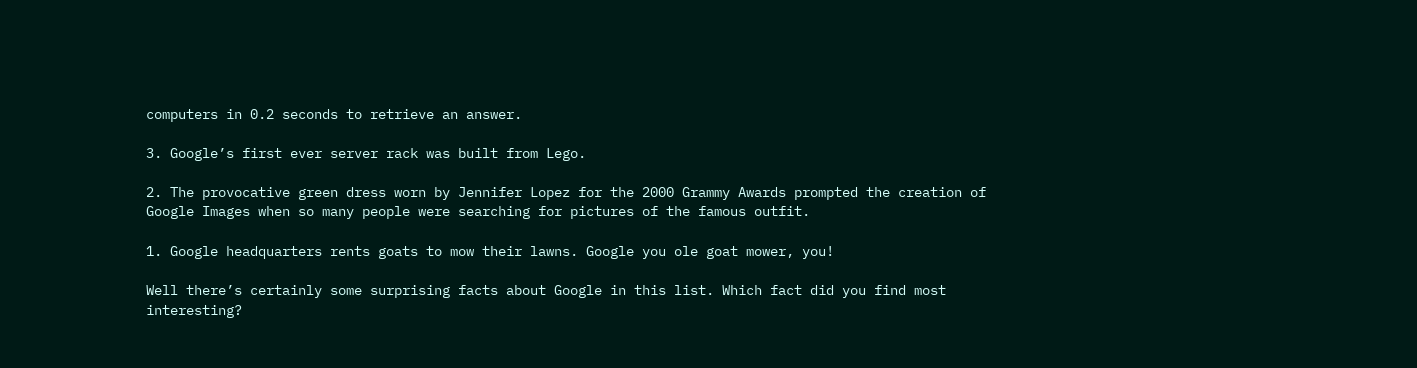computers in 0.2 seconds to retrieve an answer.

3. Google’s first ever server rack was built from Lego.

2. The provocative green dress worn by Jennifer Lopez for the 2000 Grammy Awards prompted the creation of Google Images when so many people were searching for pictures of the famous outfit.

1. Google headquarters rents goats to mow their lawns. Google you ole goat mower, you!

Well there’s certainly some surprising facts about Google in this list. Which fact did you find most interesting?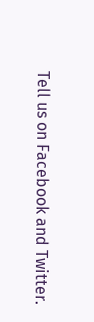Tell us on Facebook and Twitter.